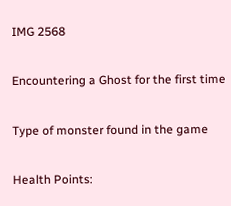IMG 2568

Encountering a Ghost for the first time

Type of monster found in the game

Health Points: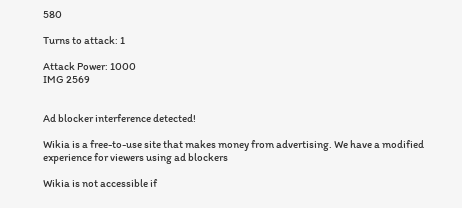580

Turns to attack: 1

Attack Power: 1000
IMG 2569


Ad blocker interference detected!

Wikia is a free-to-use site that makes money from advertising. We have a modified experience for viewers using ad blockers

Wikia is not accessible if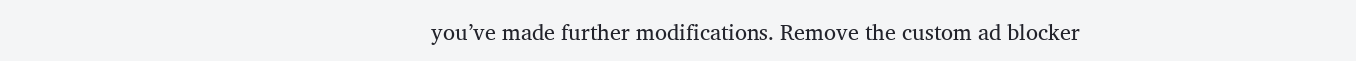you’ve made further modifications. Remove the custom ad blocker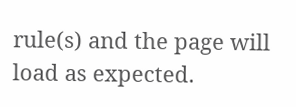rule(s) and the page will load as expected.